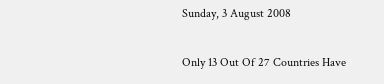Sunday, 3 August 2008

Only 13 Out Of 27 Countries Have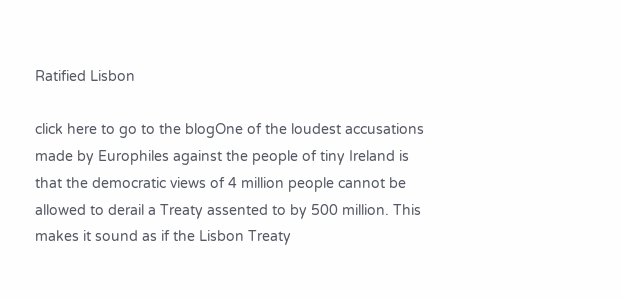Ratified Lisbon

click here to go to the blogOne of the loudest accusations made by Europhiles against the people of tiny Ireland is that the democratic views of 4 million people cannot be allowed to derail a Treaty assented to by 500 million. This makes it sound as if the Lisbon Treaty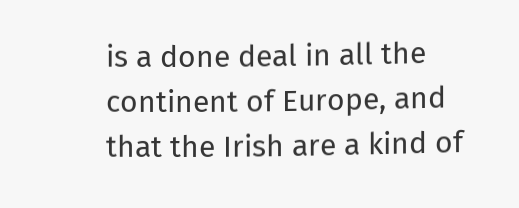is a done deal in all the continent of Europe, and that the Irish are a kind of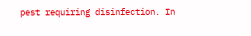pest requiring disinfection. In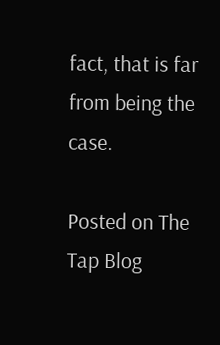fact, that is far from being the case.

Posted on The Tap Blog